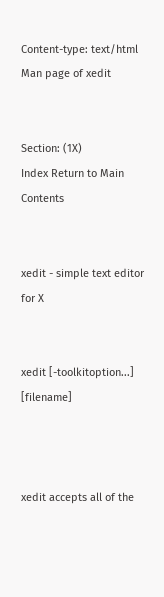Content-type: text/html Man page of xedit


Section: (1X)
Index Return to Main Contents


xedit - simple text editor for X


xedit [-toolkitoption...] [filename]



xedit accepts all of the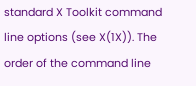standard X Toolkit command line options (see X(1X)). The order of the command line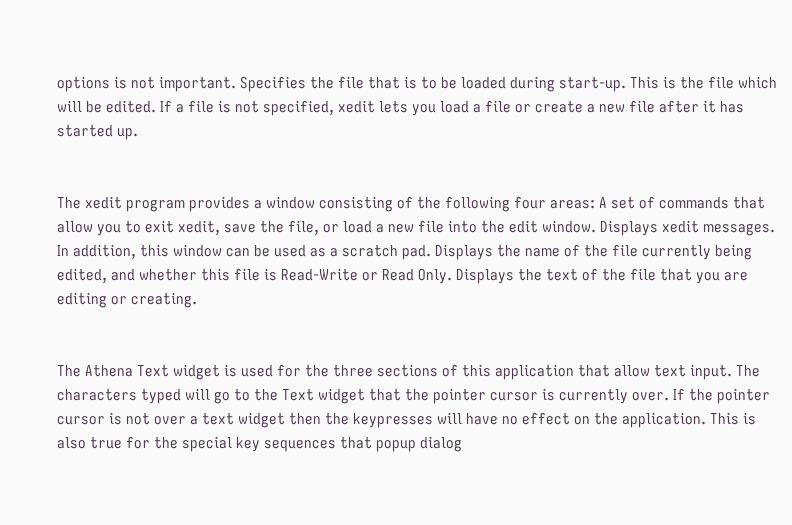options is not important. Specifies the file that is to be loaded during start-up. This is the file which will be edited. If a file is not specified, xedit lets you load a file or create a new file after it has started up.


The xedit program provides a window consisting of the following four areas: A set of commands that allow you to exit xedit, save the file, or load a new file into the edit window. Displays xedit messages. In addition, this window can be used as a scratch pad. Displays the name of the file currently being edited, and whether this file is Read-Write or Read Only. Displays the text of the file that you are editing or creating.


The Athena Text widget is used for the three sections of this application that allow text input. The characters typed will go to the Text widget that the pointer cursor is currently over. If the pointer cursor is not over a text widget then the keypresses will have no effect on the application. This is also true for the special key sequences that popup dialog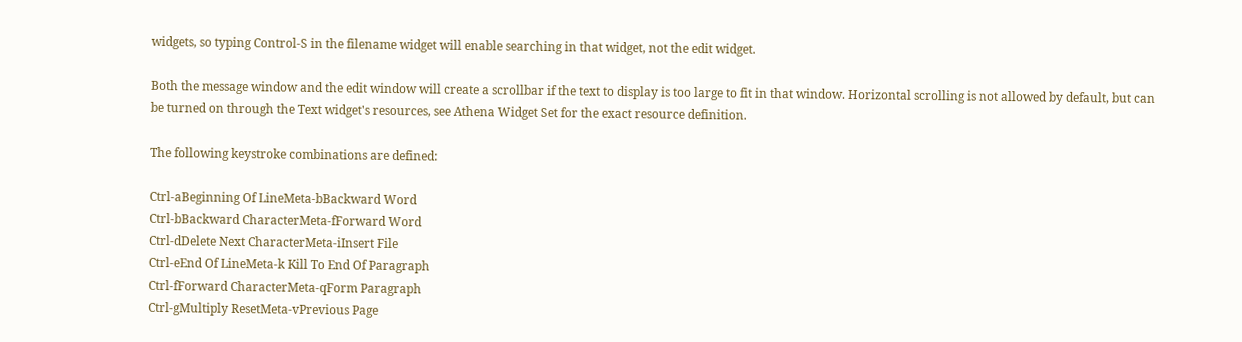widgets, so typing Control-S in the filename widget will enable searching in that widget, not the edit widget.

Both the message window and the edit window will create a scrollbar if the text to display is too large to fit in that window. Horizontal scrolling is not allowed by default, but can be turned on through the Text widget's resources, see Athena Widget Set for the exact resource definition.

The following keystroke combinations are defined:

Ctrl-aBeginning Of LineMeta-bBackward Word
Ctrl-bBackward CharacterMeta-fForward Word
Ctrl-dDelete Next CharacterMeta-iInsert File
Ctrl-eEnd Of LineMeta-k Kill To End Of Paragraph
Ctrl-fForward CharacterMeta-qForm Paragraph
Ctrl-gMultiply ResetMeta-vPrevious Page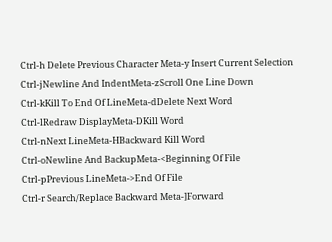Ctrl-h Delete Previous Character Meta-y Insert Current Selection
Ctrl-jNewline And IndentMeta-zScroll One Line Down
Ctrl-kKill To End Of LineMeta-dDelete Next Word
Ctrl-lRedraw DisplayMeta-DKill Word
Ctrl-nNext LineMeta-HBackward Kill Word
Ctrl-oNewline And BackupMeta-<Beginning Of File
Ctrl-pPrevious LineMeta->End Of File
Ctrl-r Search/Replace Backward Meta-]Forward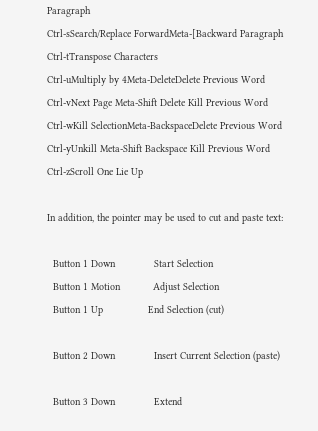Paragraph
Ctrl-sSearch/Replace ForwardMeta-[Backward Paragraph
Ctrl-tTranspose Characters
Ctrl-uMultiply by 4Meta-DeleteDelete Previous Word
Ctrl-vNext Page Meta-Shift Delete Kill Previous Word
Ctrl-wKill SelectionMeta-BackspaceDelete Previous Word
Ctrl-yUnkill Meta-Shift Backspace Kill Previous Word
Ctrl-zScroll One Lie Up

In addition, the pointer may be used to cut and paste text:

  Button 1 Down             Start Selection
  Button 1 Motion           Adjust Selection
  Button 1 Up               End Selection (cut)

  Button 2 Down             Insert Current Selection (paste)

  Button 3 Down             Extend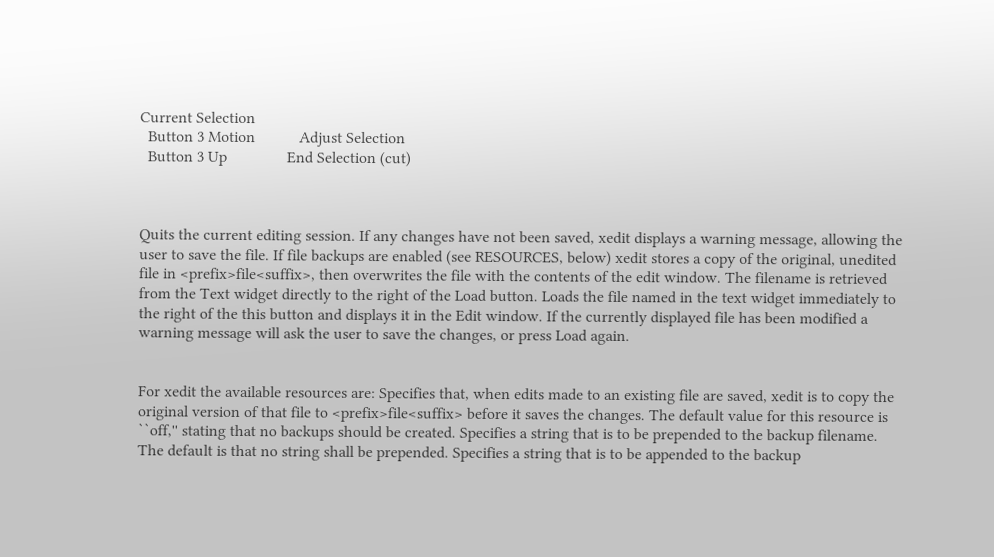Current Selection
  Button 3 Motion           Adjust Selection
  Button 3 Up               End Selection (cut)



Quits the current editing session. If any changes have not been saved, xedit displays a warning message, allowing the user to save the file. If file backups are enabled (see RESOURCES, below) xedit stores a copy of the original, unedited file in <prefix>file<suffix>, then overwrites the file with the contents of the edit window. The filename is retrieved from the Text widget directly to the right of the Load button. Loads the file named in the text widget immediately to the right of the this button and displays it in the Edit window. If the currently displayed file has been modified a warning message will ask the user to save the changes, or press Load again.


For xedit the available resources are: Specifies that, when edits made to an existing file are saved, xedit is to copy the original version of that file to <prefix>file<suffix> before it saves the changes. The default value for this resource is ``off,'' stating that no backups should be created. Specifies a string that is to be prepended to the backup filename. The default is that no string shall be prepended. Specifies a string that is to be appended to the backup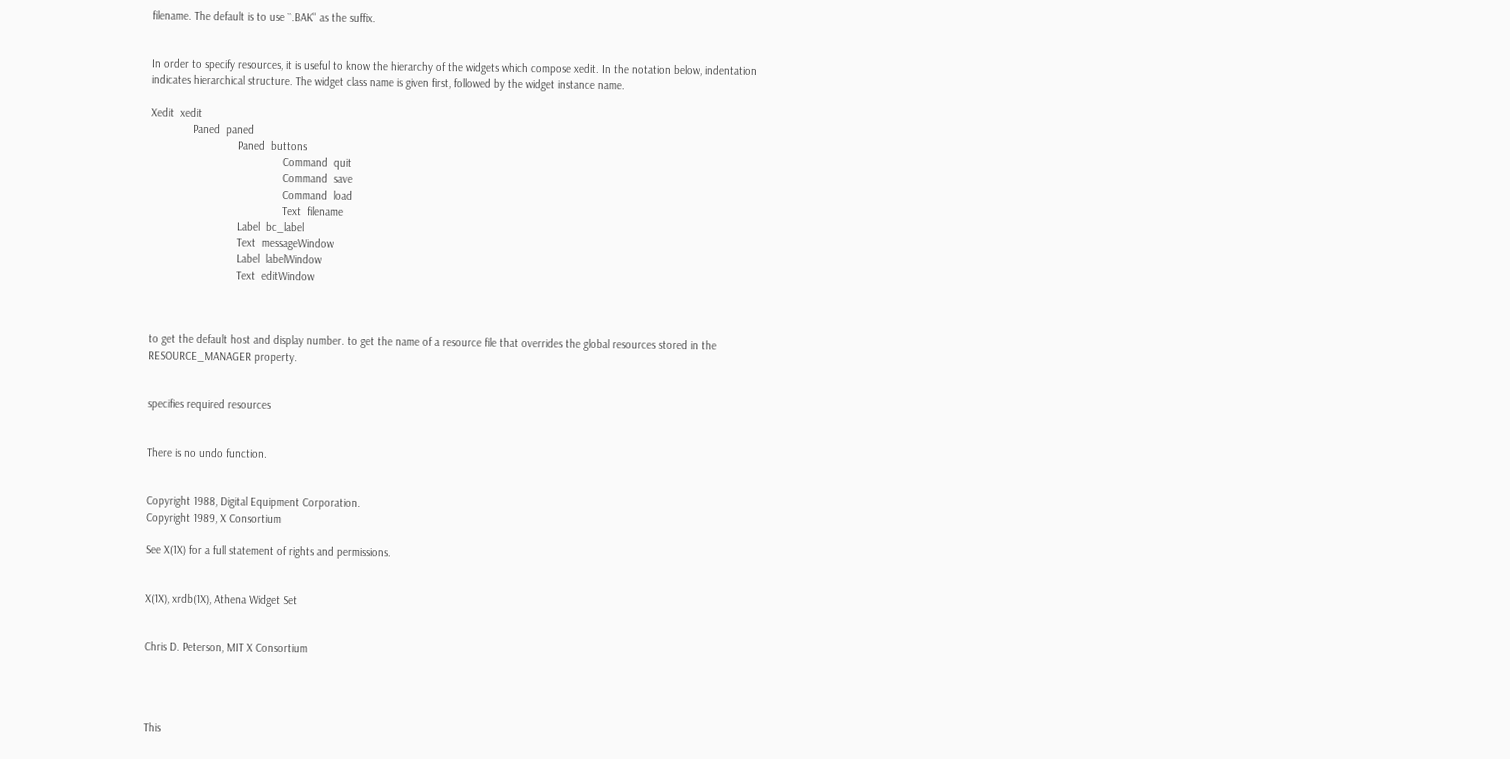filename. The default is to use ``.BAK'' as the suffix.


In order to specify resources, it is useful to know the hierarchy of the widgets which compose xedit. In the notation below, indentation indicates hierarchical structure. The widget class name is given first, followed by the widget instance name.

Xedit  xedit
              Paned  paned
                             Paned  buttons
                                            Command  quit
                                            Command  save
                                            Command  load
                                            Text  filename
                             Label  bc_label
                             Text  messageWindow
                             Label  labelWindow
                             Text  editWindow



to get the default host and display number. to get the name of a resource file that overrides the global resources stored in the RESOURCE_MANAGER property.


specifies required resources


There is no undo function.


Copyright 1988, Digital Equipment Corporation.
Copyright 1989, X Consortium

See X(1X) for a full statement of rights and permissions.


X(1X), xrdb(1X), Athena Widget Set


Chris D. Peterson, MIT X Consortium




This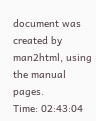document was created by man2html, using the manual pages.
Time: 02:43:04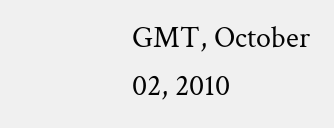GMT, October 02, 2010